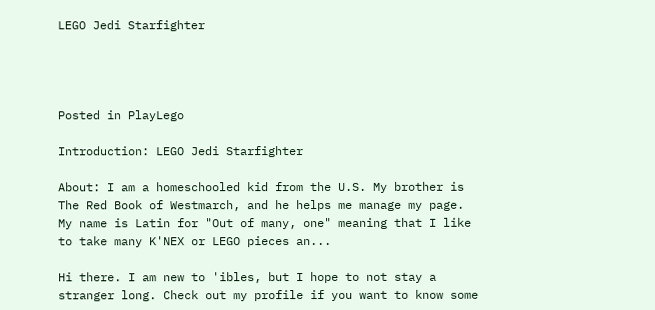LEGO Jedi Starfighter




Posted in PlayLego

Introduction: LEGO Jedi Starfighter

About: I am a homeschooled kid from the U.S. My brother is The Red Book of Westmarch, and he helps me manage my page. My name is Latin for "Out of many, one" meaning that I like to take many K'NEX or LEGO pieces an...

Hi there. I am new to 'ibles, but I hope to not stay a stranger long. Check out my profile if you want to know some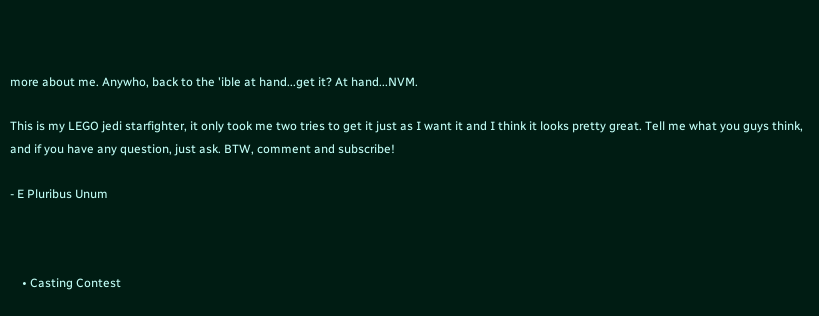more about me. Anywho, back to the 'ible at hand...get it? At hand...NVM.

This is my LEGO jedi starfighter, it only took me two tries to get it just as I want it and I think it looks pretty great. Tell me what you guys think, and if you have any question, just ask. BTW, comment and subscribe!

- E Pluribus Unum



    • Casting Contest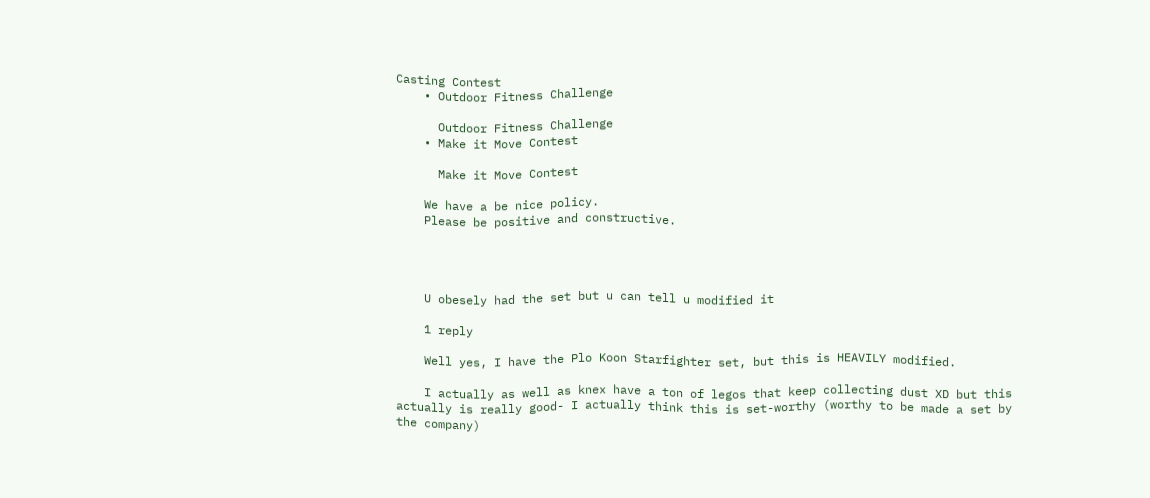Casting Contest
    • Outdoor Fitness Challenge

      Outdoor Fitness Challenge
    • Make it Move Contest

      Make it Move Contest

    We have a be nice policy.
    Please be positive and constructive.




    U obesely had the set but u can tell u modified it

    1 reply

    Well yes, I have the Plo Koon Starfighter set, but this is HEAVILY modified.

    I actually as well as knex have a ton of legos that keep collecting dust XD but this actually is really good- I actually think this is set-worthy (worthy to be made a set by the company)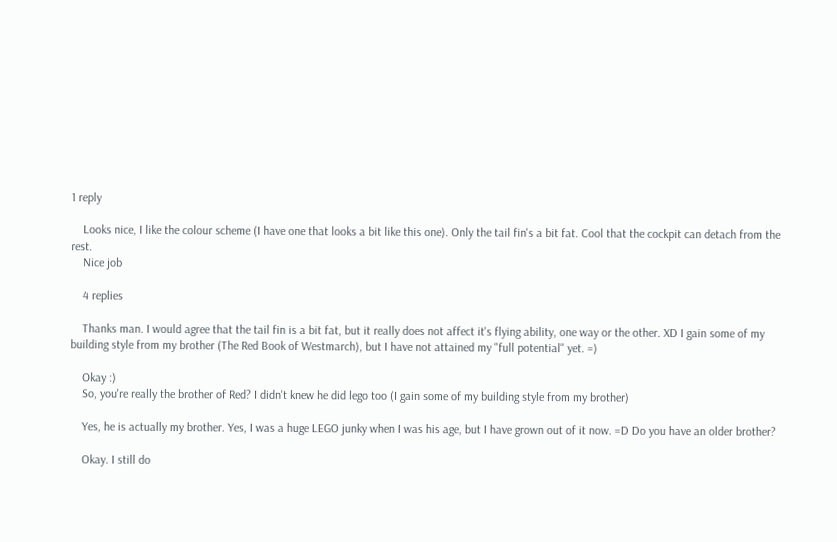1 reply

    Looks nice, I like the colour scheme (I have one that looks a bit like this one). Only the tail fin's a bit fat. Cool that the cockpit can detach from the rest.
    Nice job

    4 replies

    Thanks man. I would agree that the tail fin is a bit fat, but it really does not affect it's flying ability, one way or the other. XD I gain some of my building style from my brother (The Red Book of Westmarch), but I have not attained my "full potential" yet. =)

    Okay :)
    So, you're really the brother of Red? I didn't knew he did lego too (I gain some of my building style from my brother)

    Yes, he is actually my brother. Yes, I was a huge LEGO junky when I was his age, but I have grown out of it now. =D Do you have an older brother?

    Okay. I still do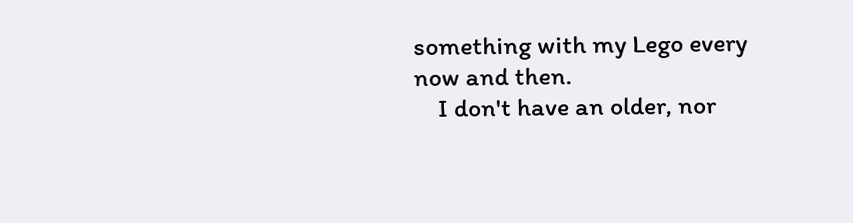something with my Lego every now and then.
    I don't have an older, nor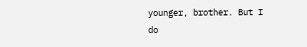younger, brother. But I do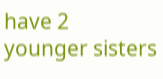have 2 younger sisters